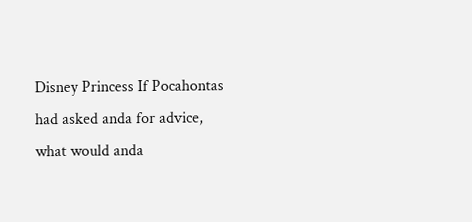Disney Princess If Pocahontas had asked anda for advice, what would anda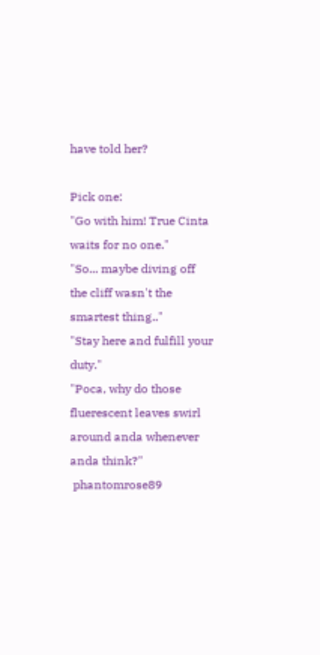have told her?

Pick one:
"Go with him! True Cinta waits for no one."
"So... maybe diving off the cliff wasn't the smartest thing.."
"Stay here and fulfill your duty."
"Poca, why do those fluerescent leaves swirl around anda whenever anda think?"
 phantomrose89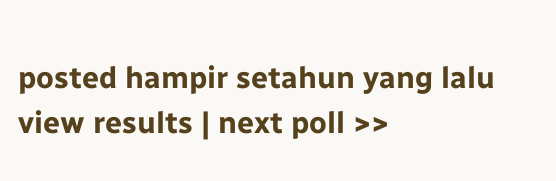posted hampir setahun yang lalu
view results | next poll >>